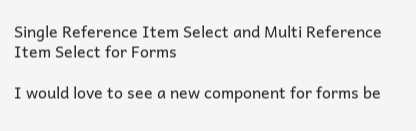Single Reference Item Select and Multi Reference Item Select for Forms

I would love to see a new component for forms be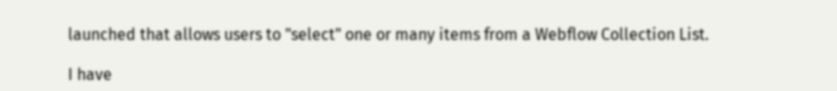launched that allows users to "select" one or many items from a Webflow Collection List.

I have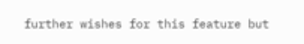further wishes for this feature but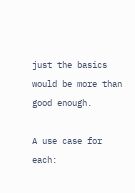just the basics would be more than good enough.

A use case for each: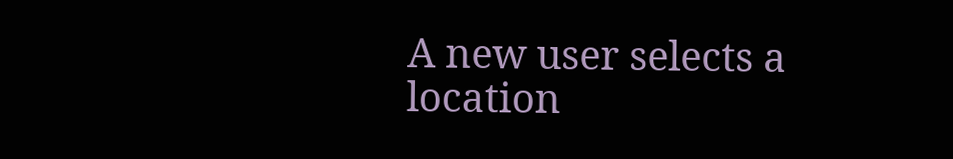A new user selects a location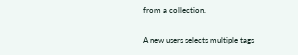from a collection.

A new users selects multiple tags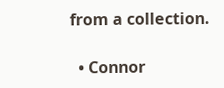from a collection.

  • Connor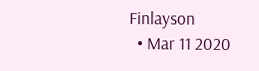Finlayson
  • Mar 11 2020